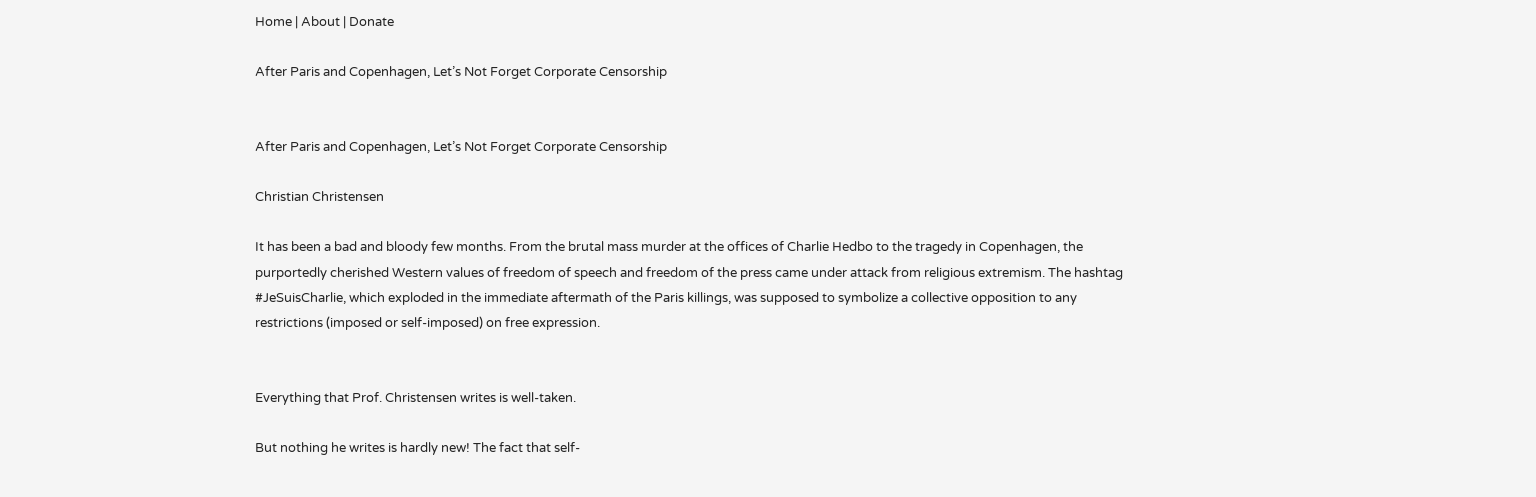Home | About | Donate

After Paris and Copenhagen, Let’s Not Forget Corporate Censorship


After Paris and Copenhagen, Let’s Not Forget Corporate Censorship

Christian Christensen

It has been a bad and bloody few months. From the brutal mass murder at the offices of Charlie Hedbo to the tragedy in Copenhagen, the purportedly cherished Western values of freedom of speech and freedom of the press came under attack from religious extremism. The hashtag #JeSuisCharlie, which exploded in the immediate aftermath of the Paris killings, was supposed to symbolize a collective opposition to any restrictions (imposed or self-imposed) on free expression.


Everything that Prof. Christensen writes is well-taken.

But nothing he writes is hardly new! The fact that self-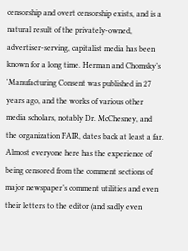censorship and overt censorship exists, and is a natural result of the privately-owned, advertiser-serving, capitalist media has been known for a long time. Herman and Chomsky’s 'Manufacturing Consent was published in 27 years ago, and the works of various other media scholars, notably Dr. McChesney, and the organization FAIR, dates back at least a far. Almost everyone here has the experience of being censored from the comment sections of major newspaper’s comment utilities and even their letters to the editor (and sadly even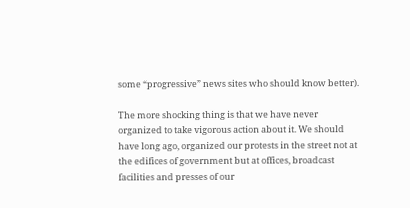some “progressive” news sites who should know better).

The more shocking thing is that we have never organized to take vigorous action about it. We should have long ago, organized our protests in the street not at the edifices of government but at offices, broadcast facilities and presses of our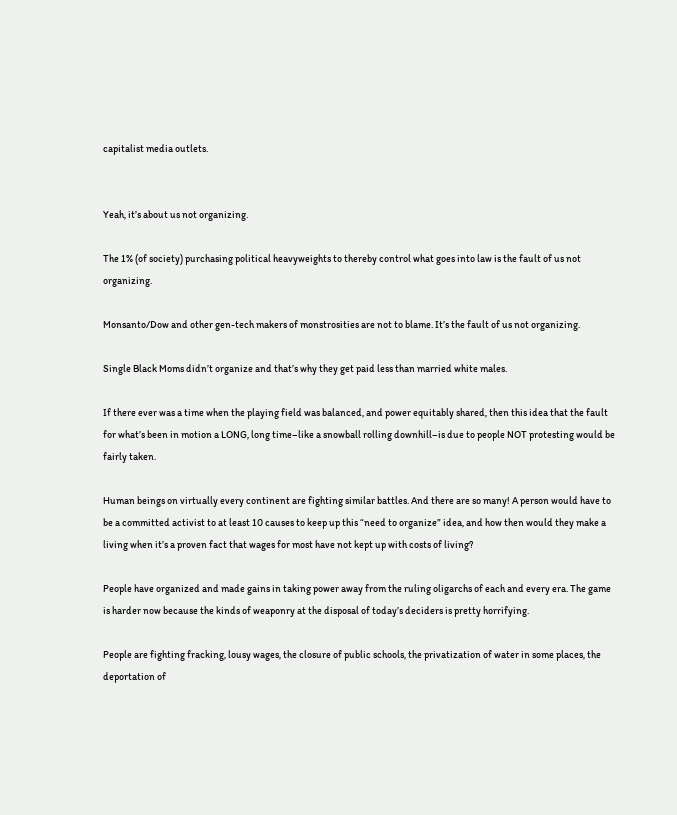capitalist media outlets.


Yeah, it’s about us not organizing.

The 1% (of society) purchasing political heavyweights to thereby control what goes into law is the fault of us not organizing.

Monsanto/Dow and other gen-tech makers of monstrosities are not to blame. It’s the fault of us not organizing.

Single Black Moms didn’t organize and that’s why they get paid less than married white males.

If there ever was a time when the playing field was balanced, and power equitably shared, then this idea that the fault for what’s been in motion a LONG, long time–like a snowball rolling downhill–is due to people NOT protesting would be fairly taken.

Human beings on virtually every continent are fighting similar battles. And there are so many! A person would have to be a committed activist to at least 10 causes to keep up this “need to organize” idea, and how then would they make a living when it’s a proven fact that wages for most have not kept up with costs of living?

People have organized and made gains in taking power away from the ruling oligarchs of each and every era. The game is harder now because the kinds of weaponry at the disposal of today’s deciders is pretty horrifying.

People are fighting fracking, lousy wages, the closure of public schools, the privatization of water in some places, the deportation of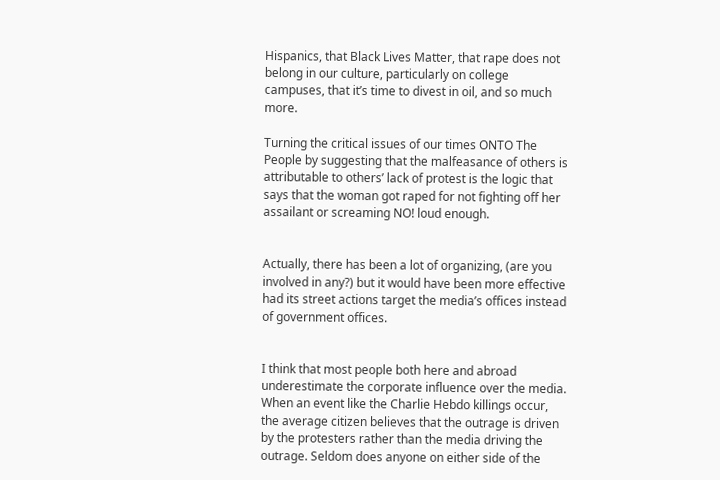Hispanics, that Black Lives Matter, that rape does not belong in our culture, particularly on college campuses, that it’s time to divest in oil, and so much more.

Turning the critical issues of our times ONTO The People by suggesting that the malfeasance of others is attributable to others’ lack of protest is the logic that says that the woman got raped for not fighting off her assailant or screaming NO! loud enough.


Actually, there has been a lot of organizing, (are you involved in any?) but it would have been more effective had its street actions target the media’s offices instead of government offices.


I think that most people both here and abroad underestimate the corporate influence over the media. When an event like the Charlie Hebdo killings occur, the average citizen believes that the outrage is driven by the protesters rather than the media driving the outrage. Seldom does anyone on either side of the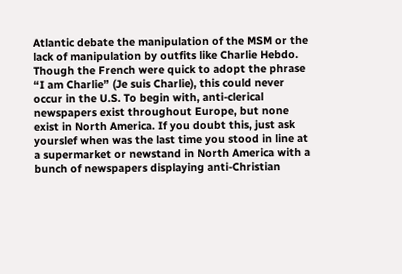Atlantic debate the manipulation of the MSM or the lack of manipulation by outfits like Charlie Hebdo. Though the French were quick to adopt the phrase “I am Charlie” (Je suis Charlie), this could never occur in the U.S. To begin with, anti-clerical newspapers exist throughout Europe, but none exist in North America. If you doubt this, just ask yourslef when was the last time you stood in line at a supermarket or newstand in North America with a bunch of newspapers displaying anti-Christian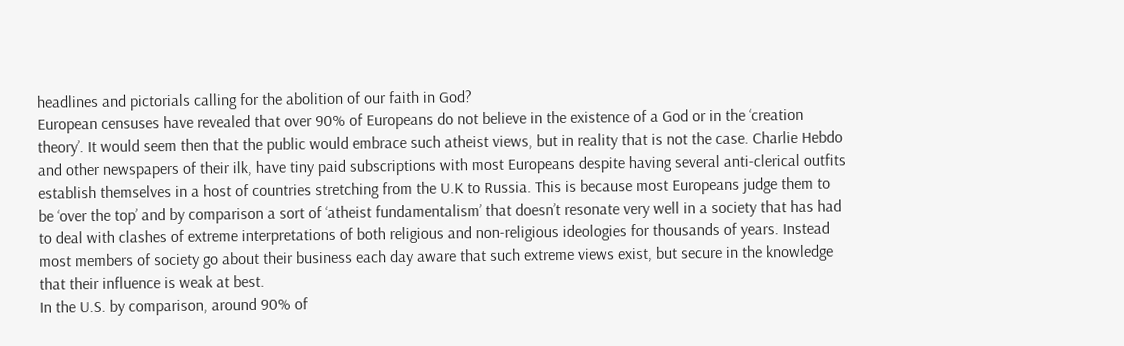headlines and pictorials calling for the abolition of our faith in God?
European censuses have revealed that over 90% of Europeans do not believe in the existence of a God or in the ‘creation theory’. It would seem then that the public would embrace such atheist views, but in reality that is not the case. Charlie Hebdo and other newspapers of their ilk, have tiny paid subscriptions with most Europeans despite having several anti-clerical outfits establish themselves in a host of countries stretching from the U.K to Russia. This is because most Europeans judge them to be ‘over the top’ and by comparison a sort of ‘atheist fundamentalism’ that doesn’t resonate very well in a society that has had to deal with clashes of extreme interpretations of both religious and non-religious ideologies for thousands of years. Instead most members of society go about their business each day aware that such extreme views exist, but secure in the knowledge that their influence is weak at best.
In the U.S. by comparison, around 90% of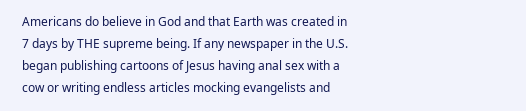Americans do believe in God and that Earth was created in 7 days by THE supreme being. If any newspaper in the U.S. began publishing cartoons of Jesus having anal sex with a cow or writing endless articles mocking evangelists and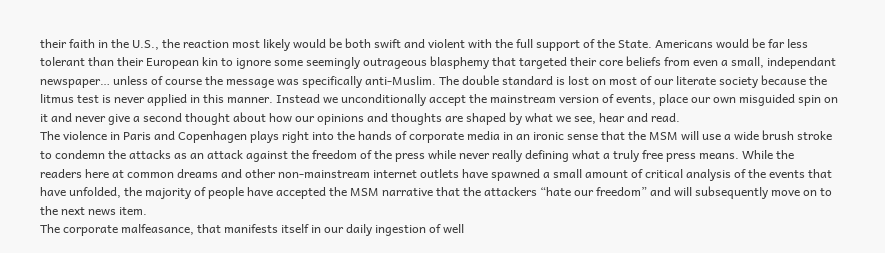their faith in the U.S., the reaction most likely would be both swift and violent with the full support of the State. Americans would be far less tolerant than their European kin to ignore some seemingly outrageous blasphemy that targeted their core beliefs from even a small, independant newspaper… unless of course the message was specifically anti-Muslim. The double standard is lost on most of our literate society because the litmus test is never applied in this manner. Instead we unconditionally accept the mainstream version of events, place our own misguided spin on it and never give a second thought about how our opinions and thoughts are shaped by what we see, hear and read.
The violence in Paris and Copenhagen plays right into the hands of corporate media in an ironic sense that the MSM will use a wide brush stroke to condemn the attacks as an attack against the freedom of the press while never really defining what a truly free press means. While the readers here at common dreams and other non-mainstream internet outlets have spawned a small amount of critical analysis of the events that have unfolded, the majority of people have accepted the MSM narrative that the attackers “hate our freedom” and will subsequently move on to the next news item.
The corporate malfeasance, that manifests itself in our daily ingestion of well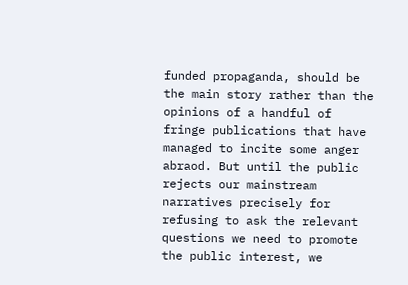funded propaganda, should be the main story rather than the opinions of a handful of fringe publications that have managed to incite some anger abraod. But until the public rejects our mainstream narratives precisely for refusing to ask the relevant questions we need to promote the public interest, we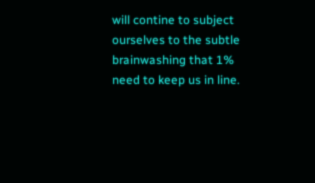will contine to subject ourselves to the subtle brainwashing that 1% need to keep us in line.